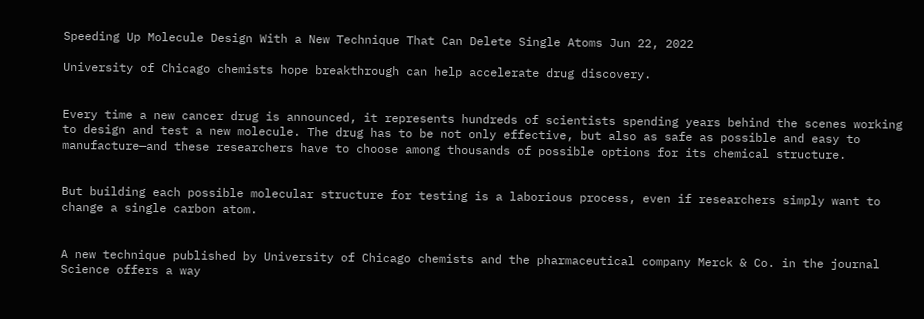Speeding Up Molecule Design With a New Technique That Can Delete Single Atoms Jun 22, 2022

University of Chicago chemists hope breakthrough can help accelerate drug discovery.


Every time a new cancer drug is announced, it represents hundreds of scientists spending years behind the scenes working to design and test a new molecule. The drug has to be not only effective, but also as safe as possible and easy to manufacture—and these researchers have to choose among thousands of possible options for its chemical structure.


But building each possible molecular structure for testing is a laborious process, even if researchers simply want to change a single carbon atom.


A new technique published by University of Chicago chemists and the pharmaceutical company Merck & Co. in the journal Science offers a way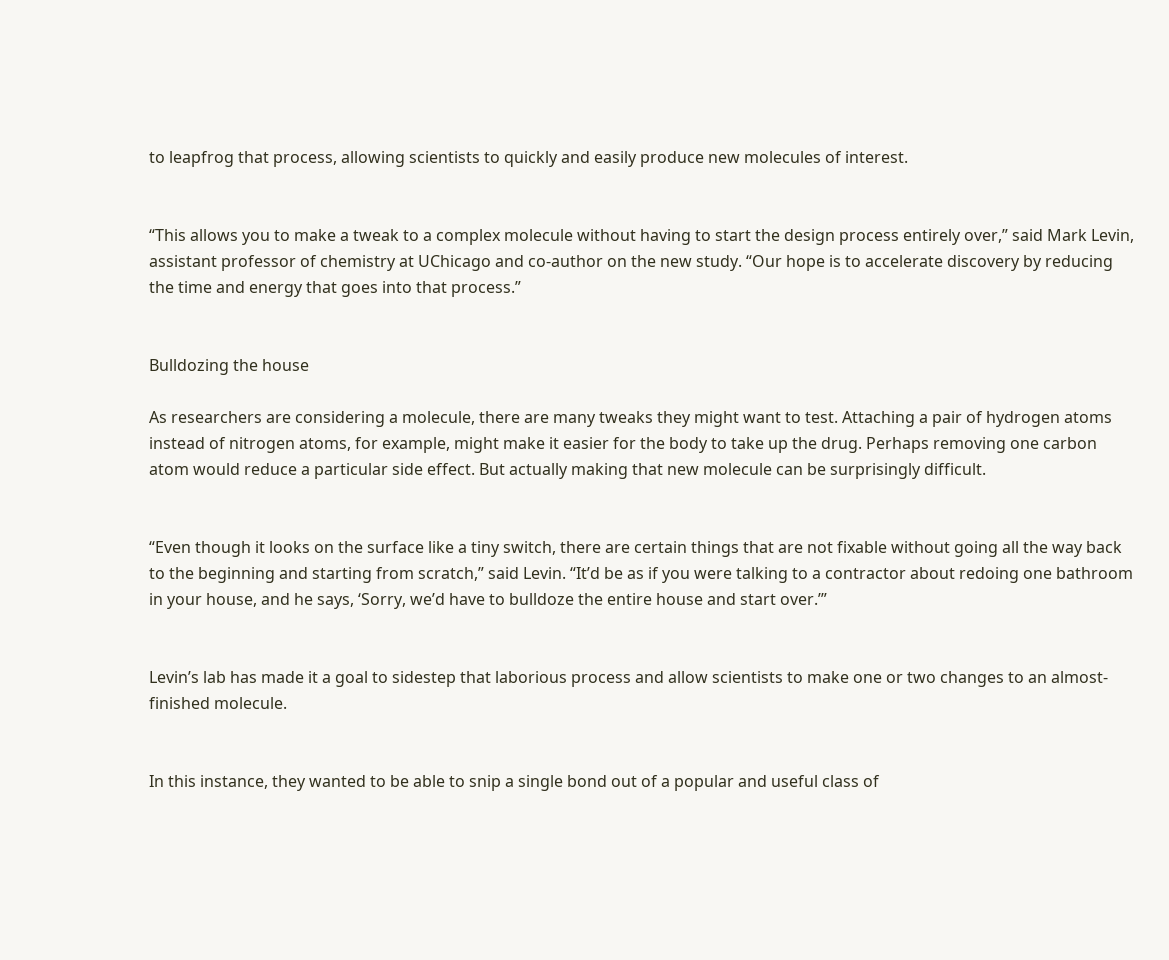to leapfrog that process, allowing scientists to quickly and easily produce new molecules of interest.


“This allows you to make a tweak to a complex molecule without having to start the design process entirely over,” said Mark Levin, assistant professor of chemistry at UChicago and co-author on the new study. “Our hope is to accelerate discovery by reducing the time and energy that goes into that process.”


Bulldozing the house

As researchers are considering a molecule, there are many tweaks they might want to test. Attaching a pair of hydrogen atoms instead of nitrogen atoms, for example, might make it easier for the body to take up the drug. Perhaps removing one carbon atom would reduce a particular side effect. But actually making that new molecule can be surprisingly difficult.


“Even though it looks on the surface like a tiny switch, there are certain things that are not fixable without going all the way back to the beginning and starting from scratch,” said Levin. “It’d be as if you were talking to a contractor about redoing one bathroom in your house, and he says, ‘Sorry, we’d have to bulldoze the entire house and start over.’”


Levin’s lab has made it a goal to sidestep that laborious process and allow scientists to make one or two changes to an almost-finished molecule.


In this instance, they wanted to be able to snip a single bond out of a popular and useful class of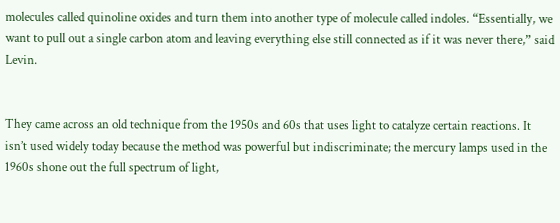molecules called quinoline oxides and turn them into another type of molecule called indoles. “Essentially, we want to pull out a single carbon atom and leaving everything else still connected as if it was never there,” said Levin.


They came across an old technique from the 1950s and 60s that uses light to catalyze certain reactions. It isn’t used widely today because the method was powerful but indiscriminate; the mercury lamps used in the 1960s shone out the full spectrum of light,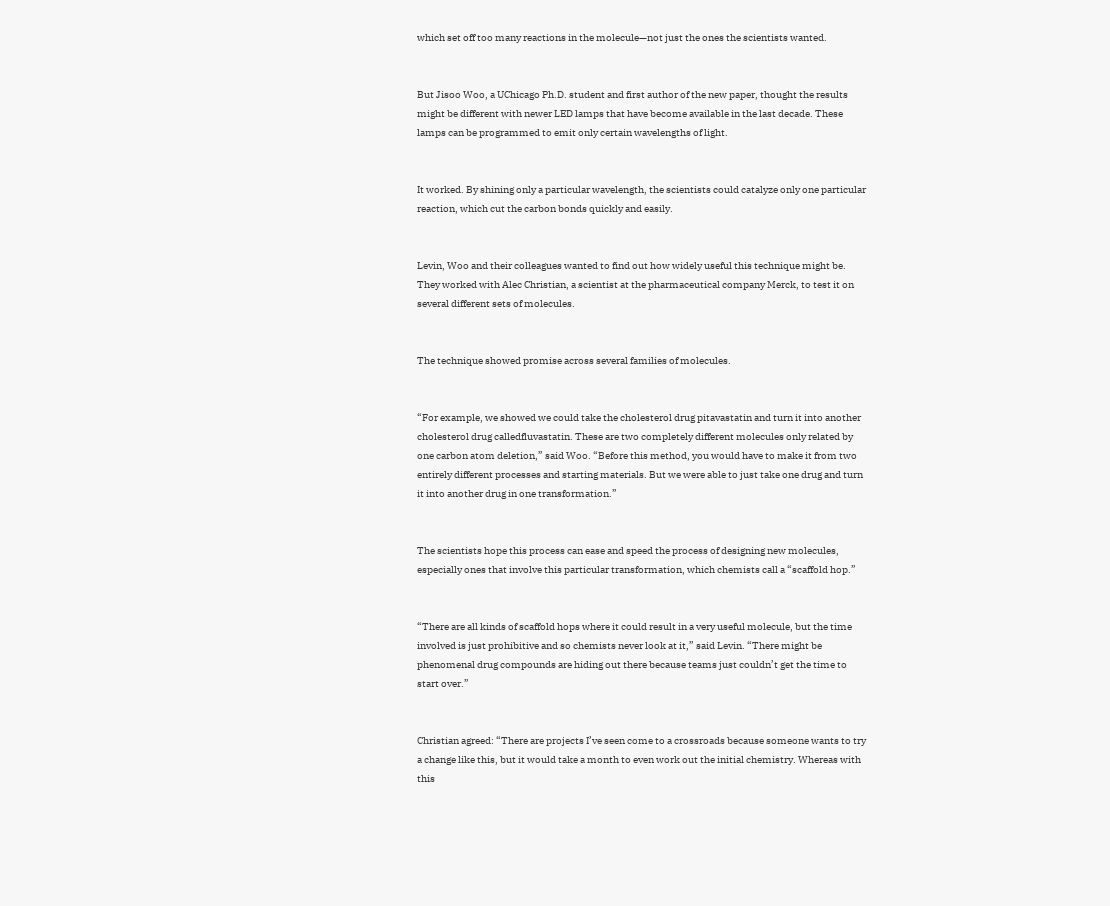which set off too many reactions in the molecule—not just the ones the scientists wanted.


But Jisoo Woo, a UChicago Ph.D. student and first author of the new paper, thought the results might be different with newer LED lamps that have become available in the last decade. These lamps can be programmed to emit only certain wavelengths of light.


It worked. By shining only a particular wavelength, the scientists could catalyze only one particular reaction, which cut the carbon bonds quickly and easily.


Levin, Woo and their colleagues wanted to find out how widely useful this technique might be. They worked with Alec Christian, a scientist at the pharmaceutical company Merck, to test it on several different sets of molecules.


The technique showed promise across several families of molecules.


“For example, we showed we could take the cholesterol drug pitavastatin and turn it into another cholesterol drug calledfluvastatin. These are two completely different molecules only related by one carbon atom deletion,” said Woo. “Before this method, you would have to make it from two entirely different processes and starting materials. But we were able to just take one drug and turn it into another drug in one transformation.”


The scientists hope this process can ease and speed the process of designing new molecules, especially ones that involve this particular transformation, which chemists call a “scaffold hop.”


“There are all kinds of scaffold hops where it could result in a very useful molecule, but the time involved is just prohibitive and so chemists never look at it,” said Levin. “There might be phenomenal drug compounds are hiding out there because teams just couldn’t get the time to start over.”


Christian agreed: “There are projects I’ve seen come to a crossroads because someone wants to try a change like this, but it would take a month to even work out the initial chemistry. Whereas with this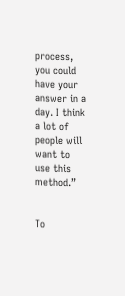process, you could have your answer in a day. I think a lot of people will want to use this method.”


To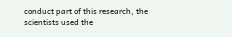conduct part of this research, the scientists used the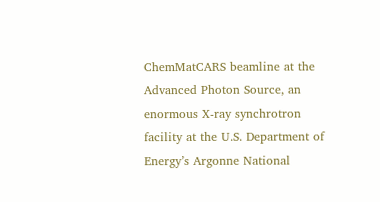ChemMatCARS beamline at the Advanced Photon Source, an enormous X-ray synchrotron facility at the U.S. Department of Energy’s Argonne National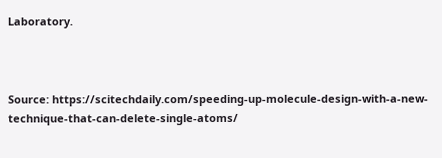Laboratory.



Source: https://scitechdaily.com/speeding-up-molecule-design-with-a-new-technique-that-can-delete-single-atoms/